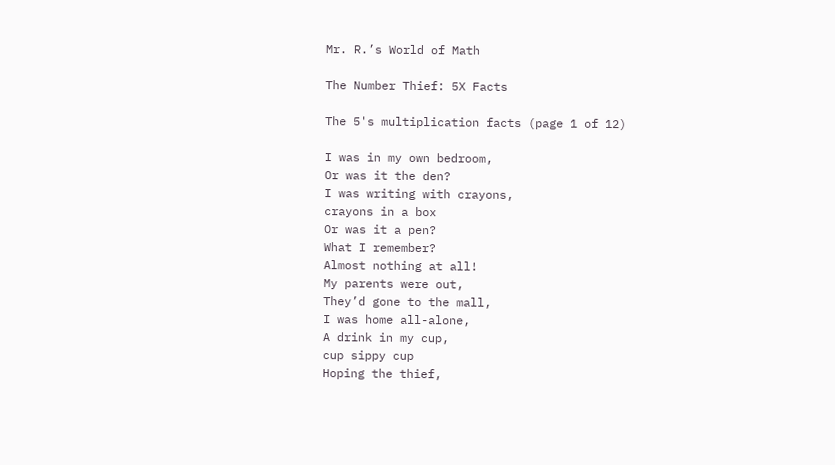Mr. R.’s World of Math

The Number Thief: 5X Facts

The 5's multiplication facts (page 1 of 12)

I was in my own bedroom,
Or was it the den?
I was writing with crayons,
crayons in a box
Or was it a pen?
What I remember?
Almost nothing at all!
My parents were out,
They’d gone to the mall,
I was home all-alone,
A drink in my cup,
cup sippy cup
Hoping the thief,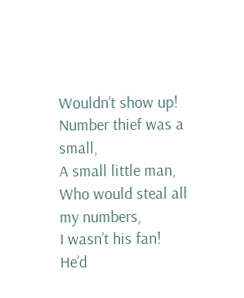Wouldn’t show up!
Number thief was a small,
A small little man,
Who would steal all my numbers,
I wasn’t his fan!
He’d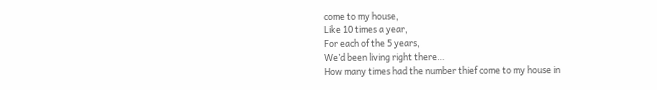come to my house,
Like 10 times a year,
For each of the 5 years,
We’d been living right there…
How many times had the number thief come to my house in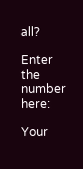all?

Enter the number here:

Your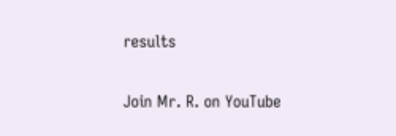results

Join Mr. R. on YouTube